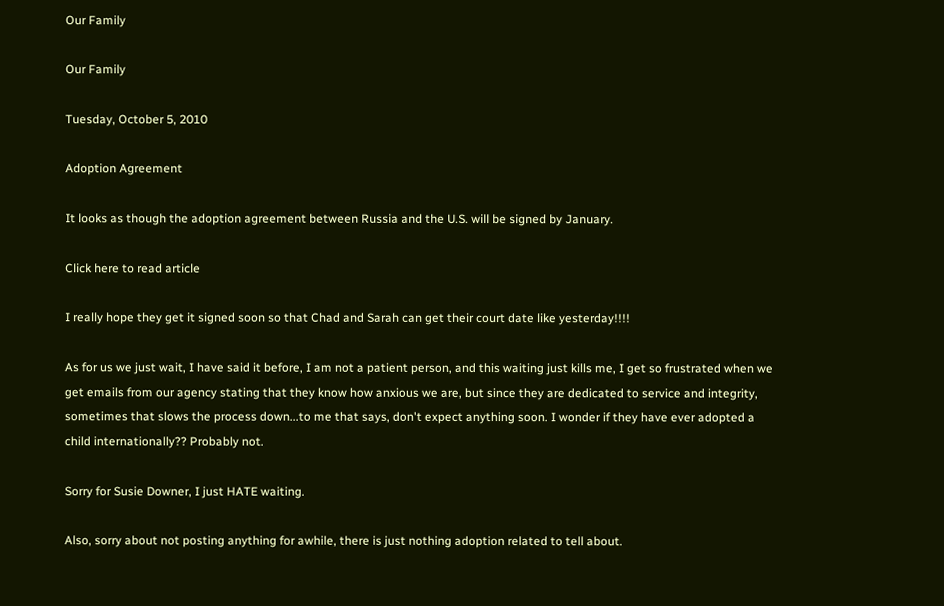Our Family

Our Family

Tuesday, October 5, 2010

Adoption Agreement

It looks as though the adoption agreement between Russia and the U.S. will be signed by January.

Click here to read article

I really hope they get it signed soon so that Chad and Sarah can get their court date like yesterday!!!!

As for us we just wait, I have said it before, I am not a patient person, and this waiting just kills me, I get so frustrated when we get emails from our agency stating that they know how anxious we are, but since they are dedicated to service and integrity, sometimes that slows the process down...to me that says, don't expect anything soon. I wonder if they have ever adopted a child internationally?? Probably not.

Sorry for Susie Downer, I just HATE waiting.

Also, sorry about not posting anything for awhile, there is just nothing adoption related to tell about.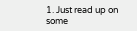1. Just read up on some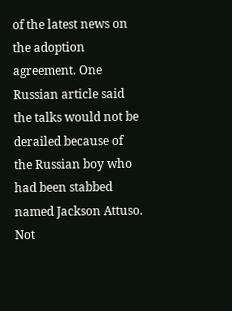of the latest news on the adoption agreement. One Russian article said the talks would not be derailed because of the Russian boy who had been stabbed named Jackson Attuso. Not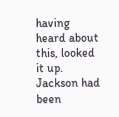having heard about this, looked it up. Jackson had been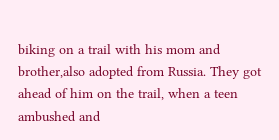biking on a trail with his mom and brother,also adopted from Russia. They got ahead of him on the trail, when a teen ambushed and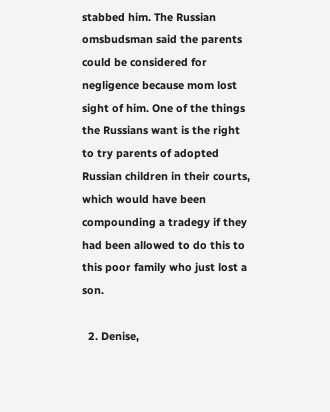stabbed him. The Russian omsbudsman said the parents could be considered for negligence because mom lost sight of him. One of the things the Russians want is the right to try parents of adopted Russian children in their courts, which would have been compounding a tradegy if they had been allowed to do this to this poor family who just lost a son.

  2. Denise,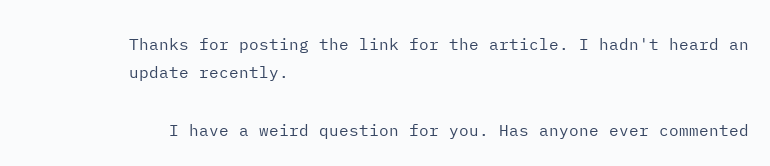Thanks for posting the link for the article. I hadn't heard an update recently.

    I have a weird question for you. Has anyone ever commented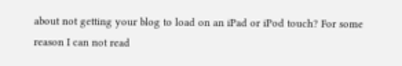about not getting your blog to load on an iPad or iPod touch? For some reason I can not read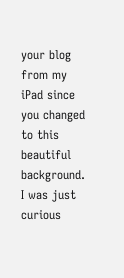your blog from my iPad since you changed to this beautiful background. I was just curious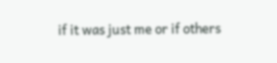if it was just me or if others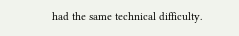had the same technical difficulty.